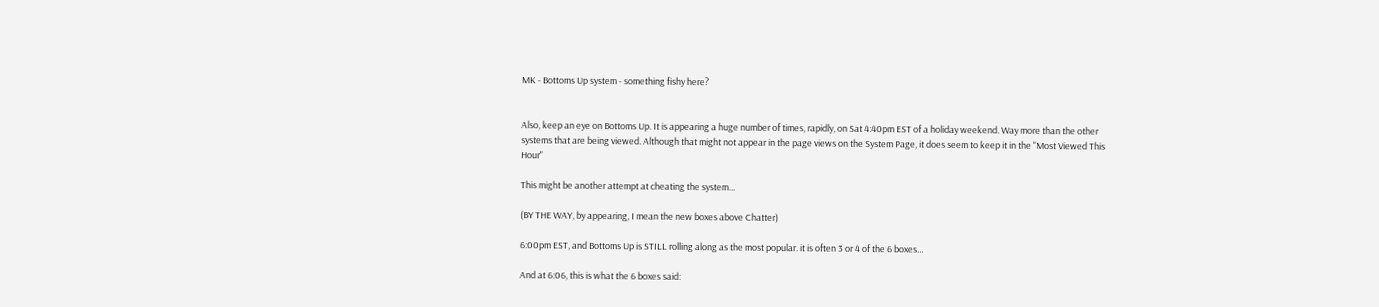MK - Bottoms Up system - something fishy here?


Also, keep an eye on Bottoms Up. It is appearing a huge number of times, rapidly, on Sat 4:40pm EST of a holiday weekend. Way more than the other systems that are being viewed. Although that might not appear in the page views on the System Page, it does seem to keep it in the "Most Viewed This Hour"

This might be another attempt at cheating the system…

(BY THE WAY, by appearing, I mean the new boxes above Chatter)

6:00pm EST, and Bottoms Up is STILL rolling along as the most popular. it is often 3 or 4 of the 6 boxes…

And at 6:06, this is what the 6 boxes said: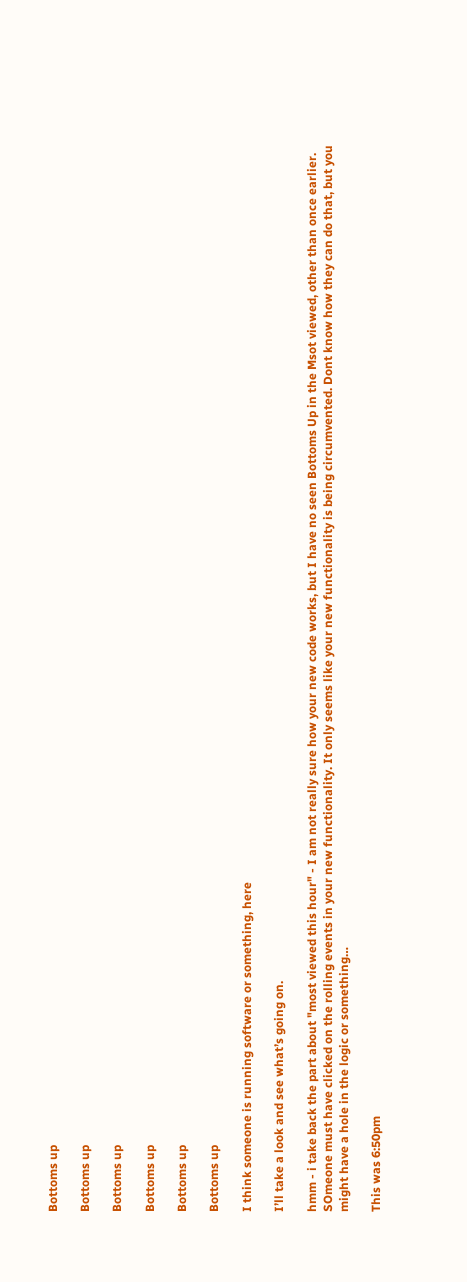Bottoms up

Bottoms up

Bottoms up

Bottoms up

Bottoms up

Bottoms up

I think someone is running software or something, here

I’ll take a look and see what’s going on.

hmm - i take back the part about "most viewed this hour" - I am not really sure how your new code works, but I have no seen Bottoms Up in the Msot viewed, other than once earlier. SOmeone must have clicked on the rolling events in your new functionality. It only seems like your new functionality is being circumvented. Dont know how they can do that, but you might have a hole in the logic or something…

This was 6:50pm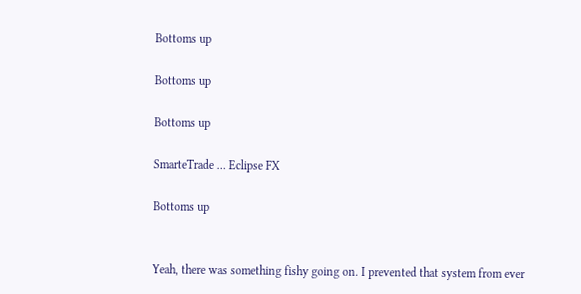Bottoms up

Bottoms up

Bottoms up

SmarteTrade … Eclipse FX

Bottoms up


Yeah, there was something fishy going on. I prevented that system from ever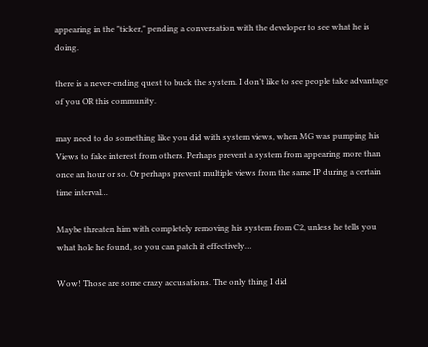appearing in the "ticker," pending a conversation with the developer to see what he is doing.

there is a never-ending quest to buck the system. I don’t like to see people take advantage of you OR this community.

may need to do something like you did with system views, when MG was pumping his Views to fake interest from others. Perhaps prevent a system from appearing more than once an hour or so. Or perhaps prevent multiple views from the same IP during a certain time interval…

Maybe threaten him with completely removing his system from C2, unless he tells you what hole he found, so you can patch it effectively…

Wow! Those are some crazy accusations. The only thing I did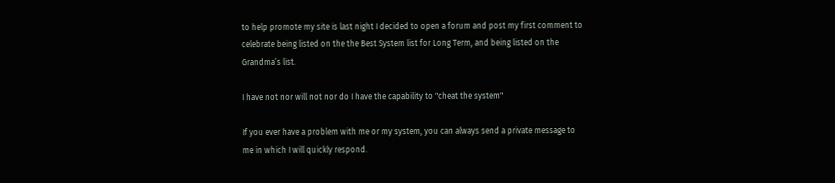to help promote my site is last night I decided to open a forum and post my first comment to celebrate being listed on the the Best System list for Long Term, and being listed on the Grandma’s list.

I have not nor will not nor do I have the capability to "cheat the system"

If you ever have a problem with me or my system, you can always send a private message to me in which I will quickly respond.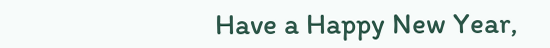Have a Happy New Year,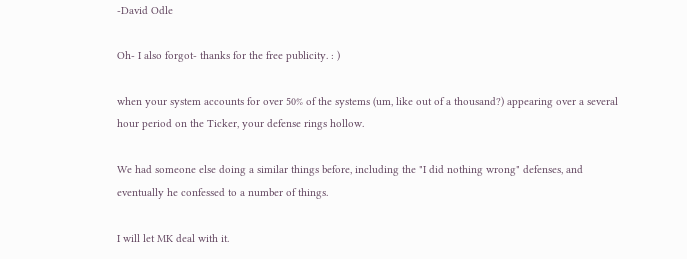-David Odle

Oh- I also forgot- thanks for the free publicity. : )

when your system accounts for over 50% of the systems (um, like out of a thousand?) appearing over a several hour period on the Ticker, your defense rings hollow.

We had someone else doing a similar things before, including the "I did nothing wrong" defenses, and eventually he confessed to a number of things.

I will let MK deal with it.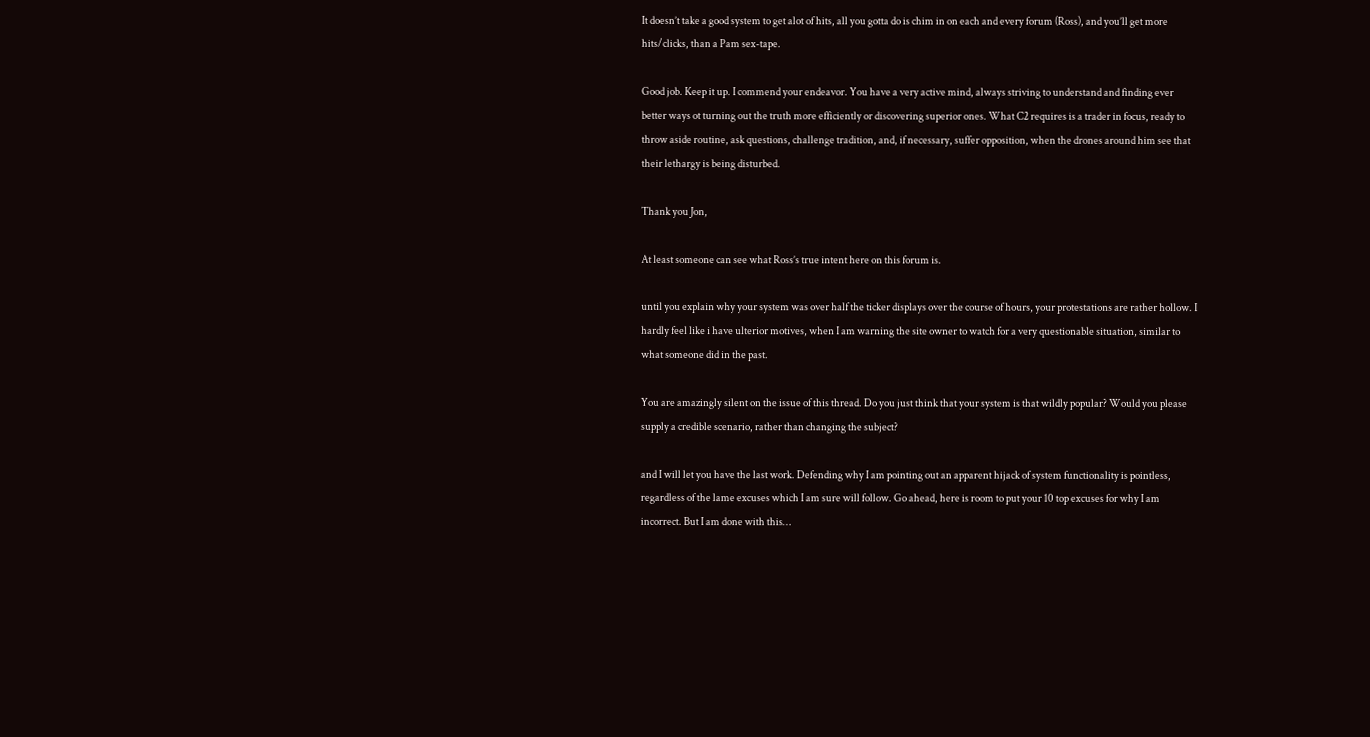It doesn’t take a good system to get alot of hits, all you gotta do is chim in on each and every forum (Ross), and you’ll get more hits/clicks, than a Pam sex-tape.

Good job. Keep it up. I commend your endeavor. You have a very active mind, always striving to understand and finding ever better ways ot turning out the truth more efficiently or discovering superior ones. What C2 requires is a trader in focus, ready to throw aside routine, ask questions, challenge tradition, and, if necessary, suffer opposition, when the drones around him see that their lethargy is being disturbed.

Thank you Jon,

At least someone can see what Ross’s true intent here on this forum is.

until you explain why your system was over half the ticker displays over the course of hours, your protestations are rather hollow. I hardly feel like i have ulterior motives, when I am warning the site owner to watch for a very questionable situation, similar to what someone did in the past.

You are amazingly silent on the issue of this thread. Do you just think that your system is that wildly popular? Would you please supply a credible scenario, rather than changing the subject?

and I will let you have the last work. Defending why I am pointing out an apparent hijack of system functionality is pointless, regardless of the lame excuses which I am sure will follow. Go ahead, here is room to put your 10 top excuses for why I am incorrect. But I am done with this…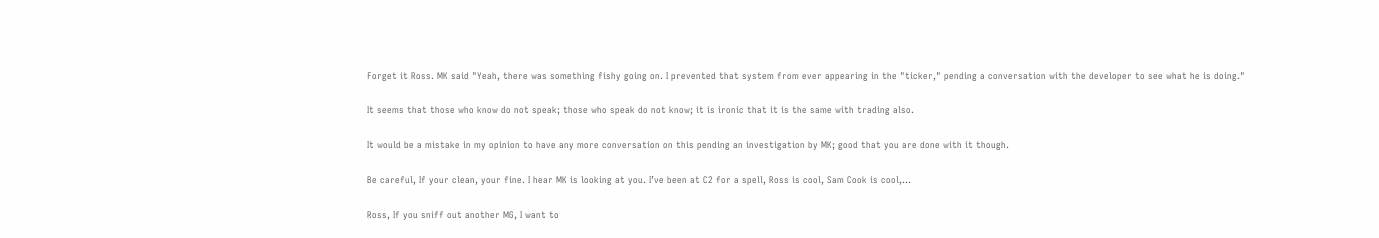Forget it Ross. MK said "Yeah, there was something fishy going on. I prevented that system from ever appearing in the "ticker," pending a conversation with the developer to see what he is doing."

It seems that those who know do not speak; those who speak do not know; it is ironic that it is the same with trading also.

It would be a mistake in my opinion to have any more conversation on this pending an investigation by MK; good that you are done with it though.

Be careful, If your clean, your fine. I hear MK is looking at you. I’ve been at C2 for a spell, Ross is cool, Sam Cook is cool,…

Ross, If you sniff out another MG, I want to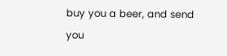buy you a beer, and send you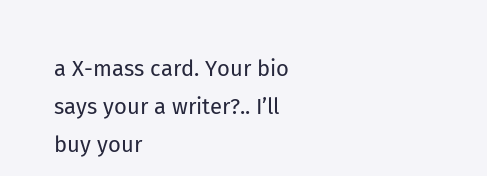a X-mass card. Your bio says your a writer?.. I’ll buy your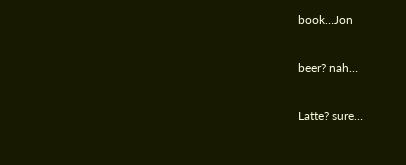book…Jon

beer? nah…

Latte? sure…